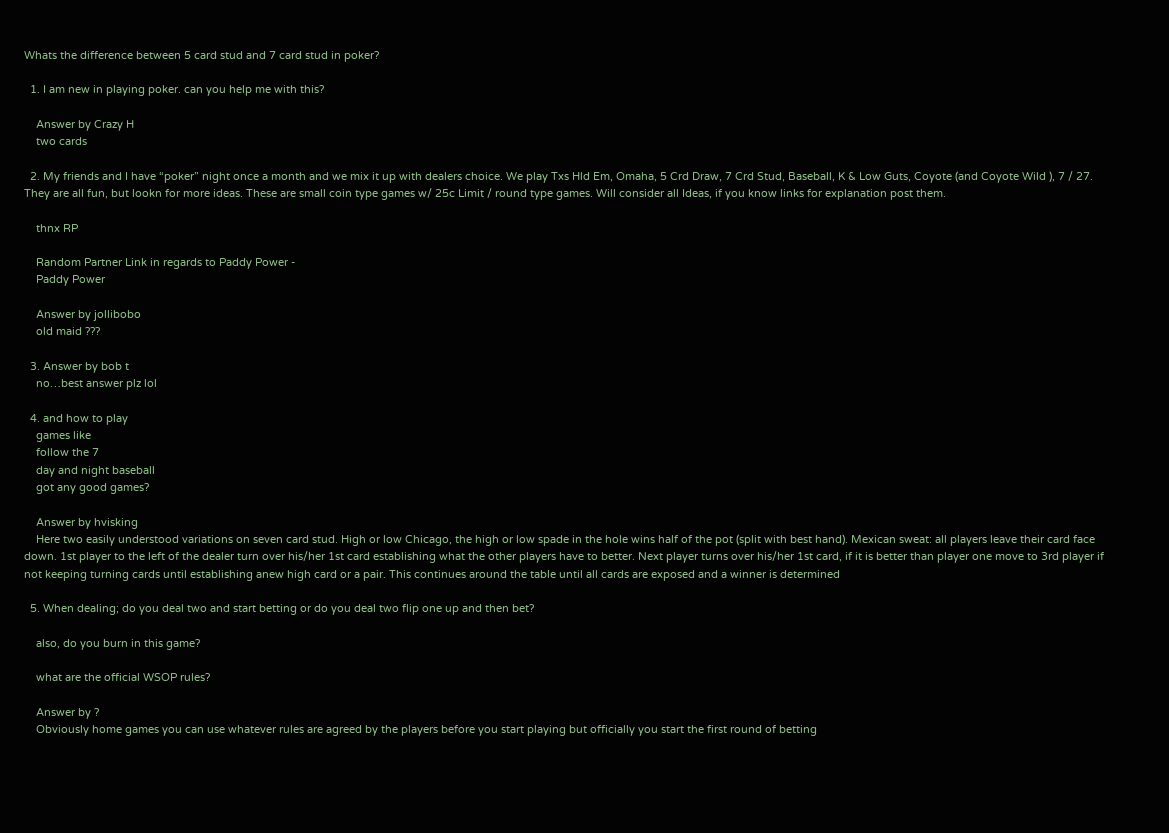Whats the difference between 5 card stud and 7 card stud in poker?

  1. I am new in playing poker. can you help me with this?

    Answer by Crazy H
    two cards

  2. My friends and I have “poker” night once a month and we mix it up with dealers choice. We play Txs Hld Em, Omaha, 5 Crd Draw, 7 Crd Stud, Baseball, K & Low Guts, Coyote (and Coyote Wild ), 7 / 27. They are all fun, but lookn for more ideas. These are small coin type games w/ 25c Limit / round type games. Will consider all Ideas, if you know links for explanation post them.

    thnx RP

    Random Partner Link in regards to Paddy Power -
    Paddy Power

    Answer by jollibobo
    old maid ???

  3. Answer by bob t
    no…best answer plz lol

  4. and how to play
    games like
    follow the 7
    day and night baseball
    got any good games?

    Answer by hvisking
    Here two easily understood variations on seven card stud. High or low Chicago, the high or low spade in the hole wins half of the pot (split with best hand). Mexican sweat: all players leave their card face down. 1st player to the left of the dealer turn over his/her 1st card establishing what the other players have to better. Next player turns over his/her 1st card, if it is better than player one move to 3rd player if not keeping turning cards until establishing anew high card or a pair. This continues around the table until all cards are exposed and a winner is determined

  5. When dealing; do you deal two and start betting or do you deal two flip one up and then bet?

    also, do you burn in this game?

    what are the official WSOP rules?

    Answer by ?
    Obviously home games you can use whatever rules are agreed by the players before you start playing but officially you start the first round of betting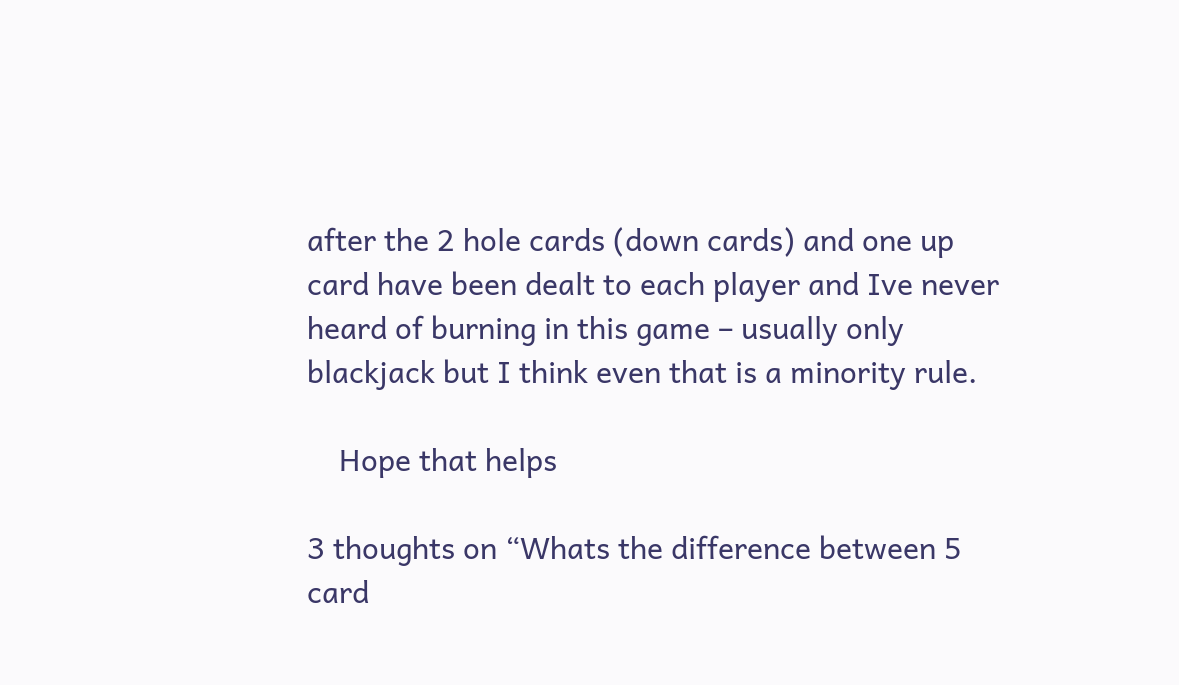after the 2 hole cards (down cards) and one up card have been dealt to each player and Ive never heard of burning in this game – usually only blackjack but I think even that is a minority rule.

    Hope that helps

3 thoughts on “Whats the difference between 5 card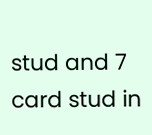stud and 7 card stud in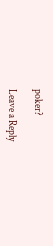poker?

Leave a Reply